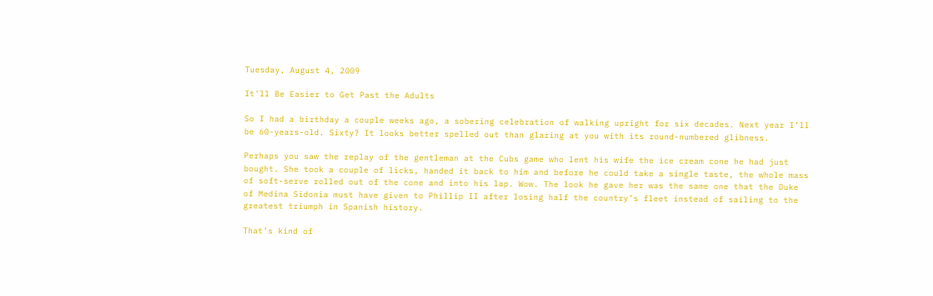Tuesday, August 4, 2009

It'll Be Easier to Get Past the Adults

So I had a birthday a couple weeks ago, a sobering celebration of walking upright for six decades. Next year I’ll be 60-years-old. Sixty? It looks better spelled out than glaring at you with its round-numbered glibness.

Perhaps you saw the replay of the gentleman at the Cubs game who lent his wife the ice cream cone he had just bought. She took a couple of licks, handed it back to him and before he could take a single taste, the whole mass of soft-serve rolled out of the cone and into his lap. Wow. The look he gave her was the same one that the Duke of Medina Sidonia must have given to Phillip II after losing half the country’s fleet instead of sailing to the greatest triumph in Spanish history.

That’s kind of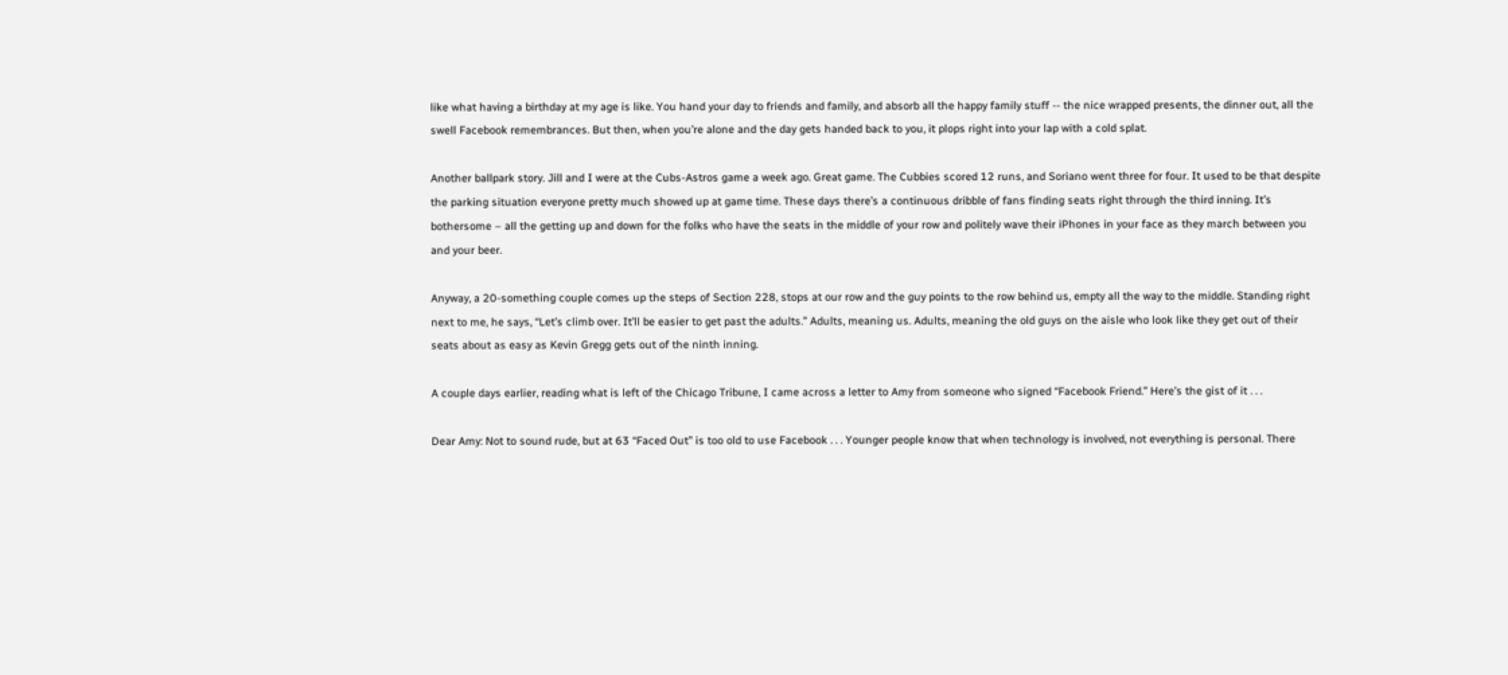like what having a birthday at my age is like. You hand your day to friends and family, and absorb all the happy family stuff -- the nice wrapped presents, the dinner out, all the swell Facebook remembrances. But then, when you’re alone and the day gets handed back to you, it plops right into your lap with a cold splat.

Another ballpark story. Jill and I were at the Cubs-Astros game a week ago. Great game. The Cubbies scored 12 runs, and Soriano went three for four. It used to be that despite the parking situation everyone pretty much showed up at game time. These days there’s a continuous dribble of fans finding seats right through the third inning. It’s bothersome – all the getting up and down for the folks who have the seats in the middle of your row and politely wave their iPhones in your face as they march between you and your beer.

Anyway, a 20-something couple comes up the steps of Section 228, stops at our row and the guy points to the row behind us, empty all the way to the middle. Standing right next to me, he says, “Let’s climb over. It’ll be easier to get past the adults.” Adults, meaning us. Adults, meaning the old guys on the aisle who look like they get out of their seats about as easy as Kevin Gregg gets out of the ninth inning.

A couple days earlier, reading what is left of the Chicago Tribune, I came across a letter to Amy from someone who signed “Facebook Friend.” Here’s the gist of it . . .

Dear Amy: Not to sound rude, but at 63 “Faced Out” is too old to use Facebook . . . Younger people know that when technology is involved, not everything is personal. There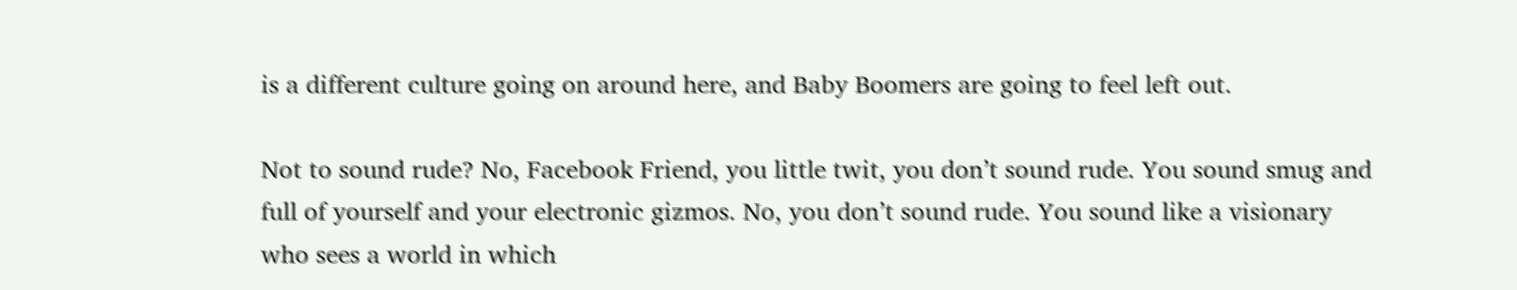is a different culture going on around here, and Baby Boomers are going to feel left out.

Not to sound rude? No, Facebook Friend, you little twit, you don’t sound rude. You sound smug and full of yourself and your electronic gizmos. No, you don’t sound rude. You sound like a visionary who sees a world in which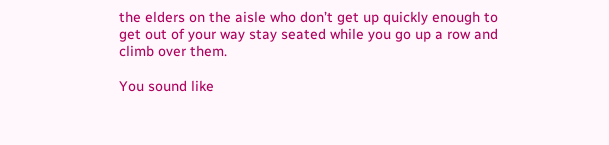the elders on the aisle who don’t get up quickly enough to get out of your way stay seated while you go up a row and climb over them.

You sound like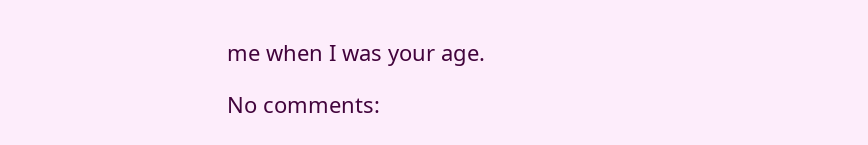me when I was your age.

No comments: